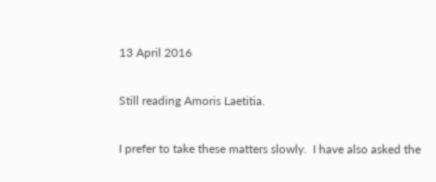13 April 2016

Still reading Amoris Laetitia.

I prefer to take these matters slowly.  I have also asked the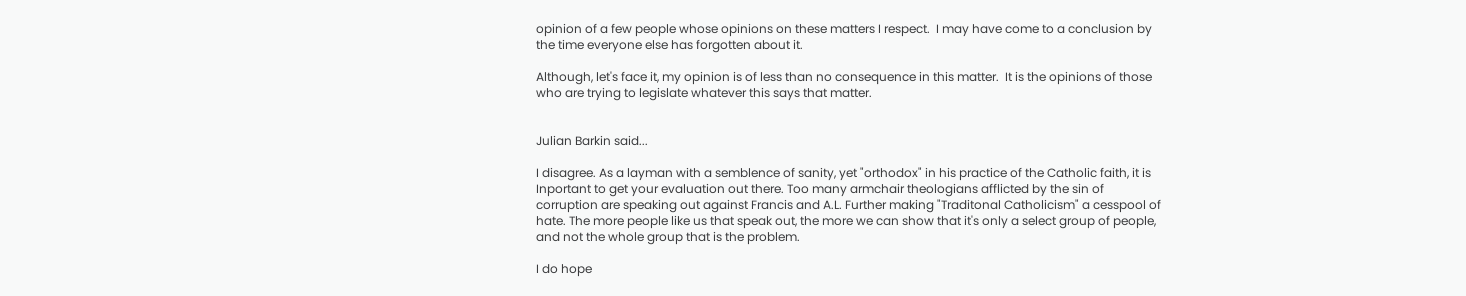opinion of a few people whose opinions on these matters I respect.  I may have come to a conclusion by the time everyone else has forgotten about it.

Although, let's face it, my opinion is of less than no consequence in this matter.  It is the opinions of those who are trying to legislate whatever this says that matter.


Julian Barkin said...

I disagree. As a layman with a semblence of sanity, yet "orthodox" in his practice of the Catholic faith, it is Inportant to get your evaluation out there. Too many armchair theologians afflicted by the sin of corruption are speaking out against Francis and A.L. Further making "Traditonal Catholicism" a cesspool of hate. The more people like us that speak out, the more we can show that it's only a select group of people, and not the whole group that is the problem.

I do hope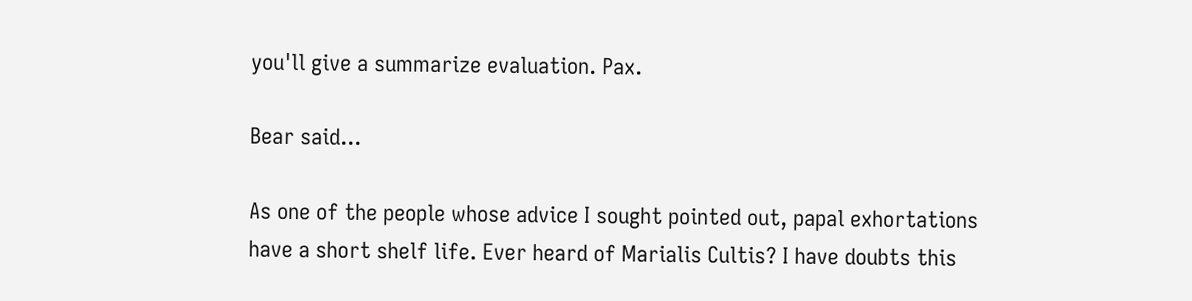you'll give a summarize evaluation. Pax.

Bear said...

As one of the people whose advice I sought pointed out, papal exhortations have a short shelf life. Ever heard of Marialis Cultis? I have doubts this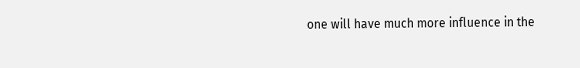one will have much more influence in the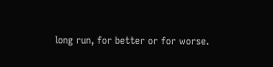long run, for better or for worse.